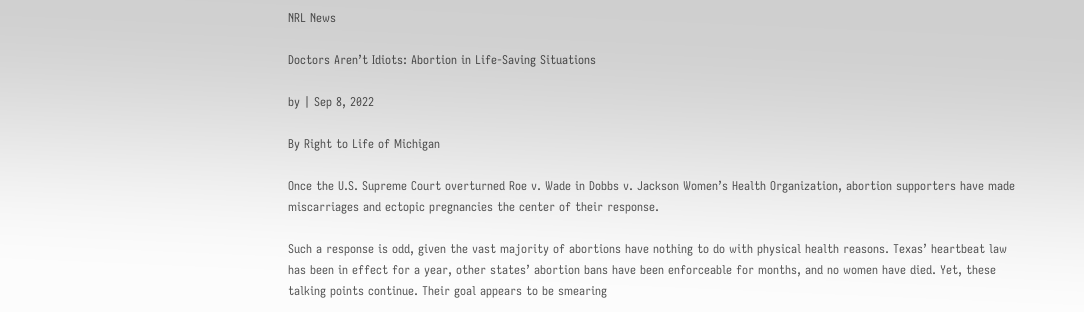NRL News

Doctors Aren’t Idiots: Abortion in Life-Saving Situations

by | Sep 8, 2022

By Right to Life of Michigan

Once the U.S. Supreme Court overturned Roe v. Wade in Dobbs v. Jackson Women’s Health Organization, abortion supporters have made miscarriages and ectopic pregnancies the center of their response.

Such a response is odd, given the vast majority of abortions have nothing to do with physical health reasons. Texas’ heartbeat law has been in effect for a year, other states’ abortion bans have been enforceable for months, and no women have died. Yet, these talking points continue. Their goal appears to be smearing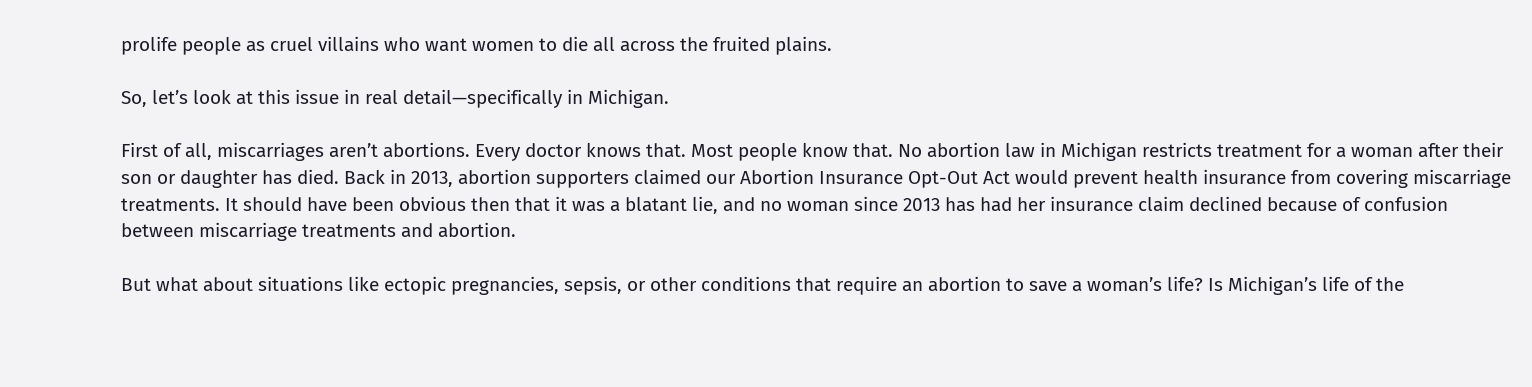prolife people as cruel villains who want women to die all across the fruited plains.

So, let’s look at this issue in real detail—specifically in Michigan.

First of all, miscarriages aren’t abortions. Every doctor knows that. Most people know that. No abortion law in Michigan restricts treatment for a woman after their son or daughter has died. Back in 2013, abortion supporters claimed our Abortion Insurance Opt-Out Act would prevent health insurance from covering miscarriage treatments. It should have been obvious then that it was a blatant lie, and no woman since 2013 has had her insurance claim declined because of confusion between miscarriage treatments and abortion.

But what about situations like ectopic pregnancies, sepsis, or other conditions that require an abortion to save a woman’s life? Is Michigan’s life of the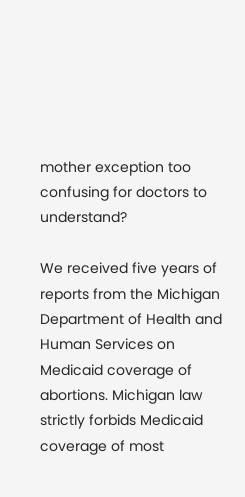mother exception too confusing for doctors to understand?

We received five years of reports from the Michigan Department of Health and Human Services on Medicaid coverage of abortions. Michigan law strictly forbids Medicaid coverage of most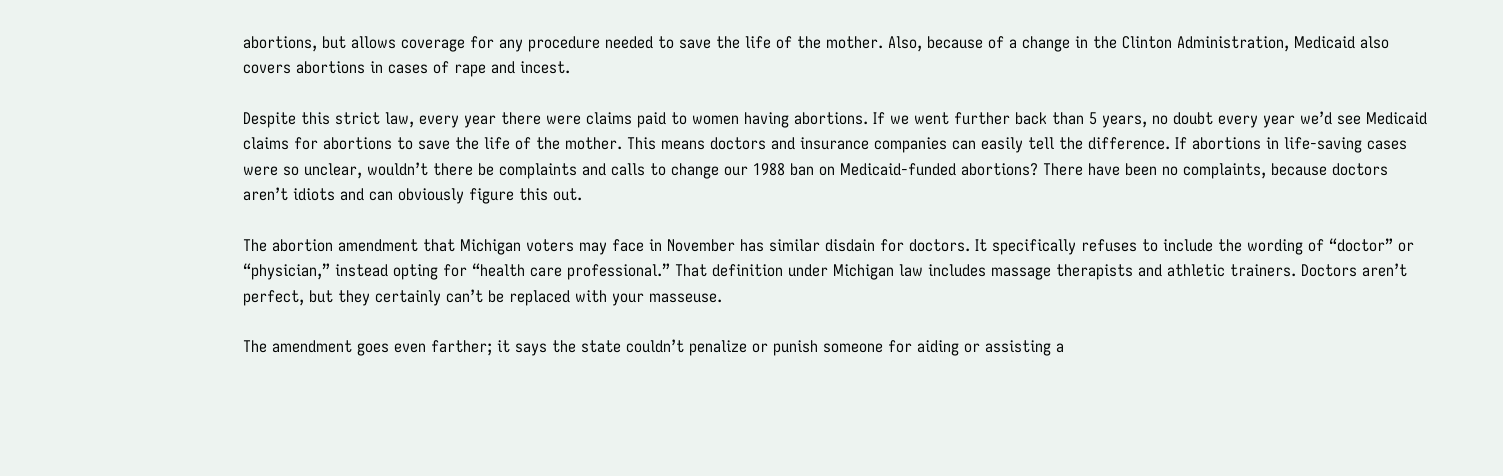abortions, but allows coverage for any procedure needed to save the life of the mother. Also, because of a change in the Clinton Administration, Medicaid also covers abortions in cases of rape and incest.

Despite this strict law, every year there were claims paid to women having abortions. If we went further back than 5 years, no doubt every year we’d see Medicaid claims for abortions to save the life of the mother. This means doctors and insurance companies can easily tell the difference. If abortions in life-saving cases were so unclear, wouldn’t there be complaints and calls to change our 1988 ban on Medicaid-funded abortions? There have been no complaints, because doctors aren’t idiots and can obviously figure this out.

The abortion amendment that Michigan voters may face in November has similar disdain for doctors. It specifically refuses to include the wording of “doctor” or “physician,” instead opting for “health care professional.” That definition under Michigan law includes massage therapists and athletic trainers. Doctors aren’t perfect, but they certainly can’t be replaced with your masseuse.

The amendment goes even farther; it says the state couldn’t penalize or punish someone for aiding or assisting a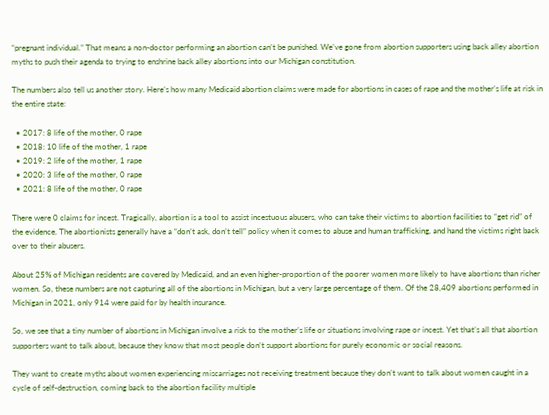“pregnant individual.” That means a non-doctor performing an abortion can’t be punished. We’ve gone from abortion supporters using back alley abortion myths to push their agenda to trying to enshrine back alley abortions into our Michigan constitution.

The numbers also tell us another story. Here’s how many Medicaid abortion claims were made for abortions in cases of rape and the mother’s life at risk in the entire state:

  • 2017: 8 life of the mother, 0 rape
  • 2018: 10 life of the mother, 1 rape
  • 2019: 2 life of the mother, 1 rape
  • 2020: 3 life of the mother, 0 rape
  • 2021: 8 life of the mother, 0 rape

There were 0 claims for incest. Tragically, abortion is a tool to assist incestuous abusers, who can take their victims to abortion facilities to “get rid” of the evidence. The abortionists generally have a “don’t ask, don’t tell” policy when it comes to abuse and human trafficking, and hand the victims right back over to their abusers.

About 25% of Michigan residents are covered by Medicaid, and an even higher-proportion of the poorer women more likely to have abortions than richer women. So, these numbers are not capturing all of the abortions in Michigan, but a very large percentage of them. Of the 28,409 abortions performed in Michigan in 2021, only 914 were paid for by health insurance.

So, we see that a tiny number of abortions in Michigan involve a risk to the mother’s life or situations involving rape or incest. Yet that’s all that abortion supporters want to talk about, because they know that most people don’t support abortions for purely economic or social reasons.

They want to create myths about women experiencing miscarriages not receiving treatment because they don’t want to talk about women caught in a cycle of self-destruction, coming back to the abortion facility multiple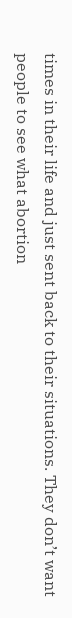times in their life and just sent back to their situations. They don’t want people to see what abortion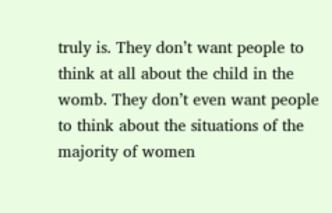truly is. They don’t want people to think at all about the child in the womb. They don’t even want people to think about the situations of the majority of women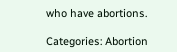who have abortions.

Categories: Abortion